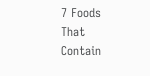7 Foods That Contain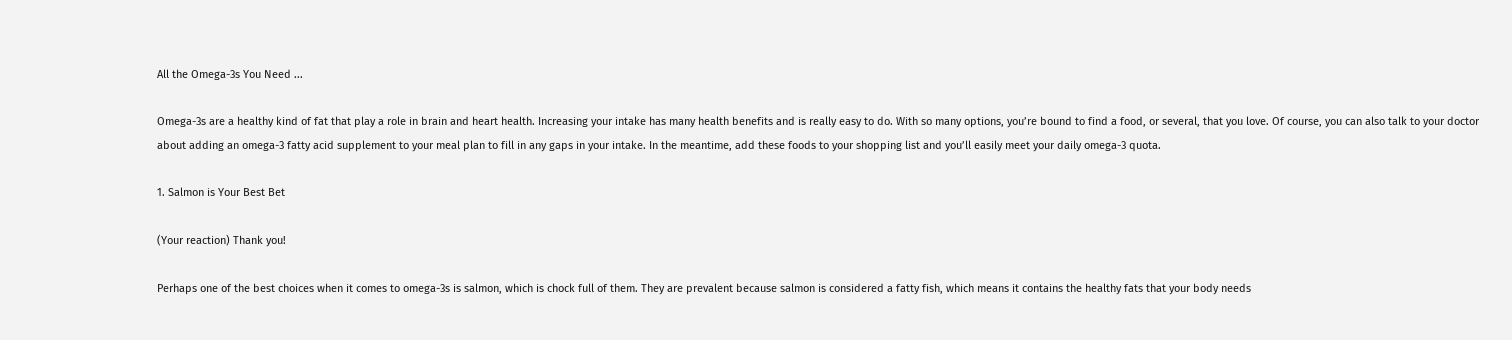All the Omega-3s You Need ...

Omega-3s are a healthy kind of fat that play a role in brain and heart health. Increasing your intake has many health benefits and is really easy to do. With so many options, you’re bound to find a food, or several, that you love. Of course, you can also talk to your doctor about adding an omega-3 fatty acid supplement to your meal plan to fill in any gaps in your intake. In the meantime, add these foods to your shopping list and you’ll easily meet your daily omega-3 quota.

1. Salmon is Your Best Bet

(Your reaction) Thank you!

Perhaps one of the best choices when it comes to omega-3s is salmon, which is chock full of them. They are prevalent because salmon is considered a fatty fish, which means it contains the healthy fats that your body needs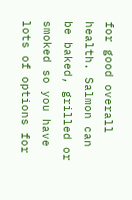for good overall health. Salmon can be baked, grilled or smoked so you have lots of options for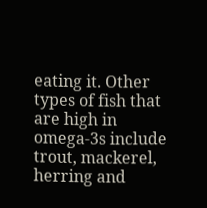eating it. Other types of fish that are high in omega-3s include trout, mackerel, herring and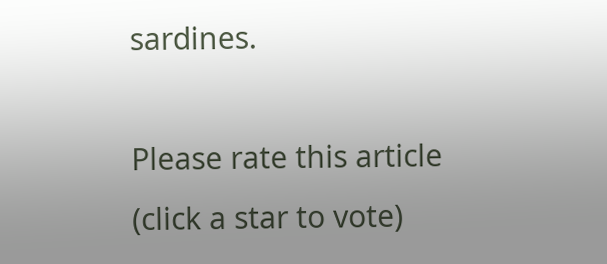sardines.

Please rate this article
(click a star to vote)